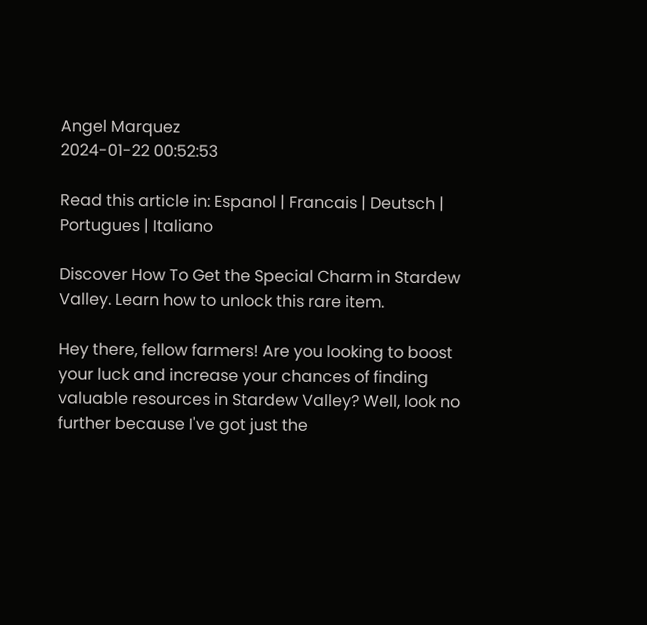Angel Marquez
2024-01-22 00:52:53

Read this article in: Espanol | Francais | Deutsch | Portugues | Italiano

Discover How To Get the Special Charm in Stardew Valley. Learn how to unlock this rare item.

Hey there, fellow farmers! Are you looking to boost your luck and increase your chances of finding valuable resources in Stardew Valley? Well, look no further because I've got just the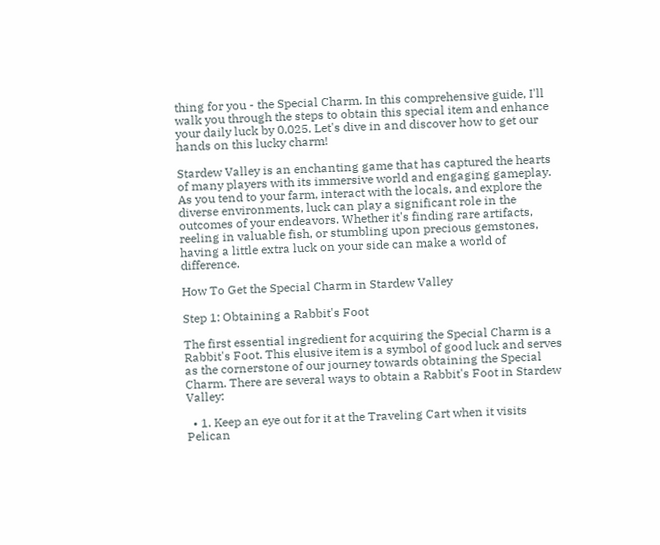thing for you - the Special Charm. In this comprehensive guide, I'll walk you through the steps to obtain this special item and enhance your daily luck by 0.025. Let's dive in and discover how to get our hands on this lucky charm!

Stardew Valley is an enchanting game that has captured the hearts of many players with its immersive world and engaging gameplay. As you tend to your farm, interact with the locals, and explore the diverse environments, luck can play a significant role in the outcomes of your endeavors. Whether it's finding rare artifacts, reeling in valuable fish, or stumbling upon precious gemstones, having a little extra luck on your side can make a world of difference.

How To Get the Special Charm in Stardew Valley

Step 1: Obtaining a Rabbit's Foot

The first essential ingredient for acquiring the Special Charm is a Rabbit's Foot. This elusive item is a symbol of good luck and serves as the cornerstone of our journey towards obtaining the Special Charm. There are several ways to obtain a Rabbit's Foot in Stardew Valley:

  • 1. Keep an eye out for it at the Traveling Cart when it visits Pelican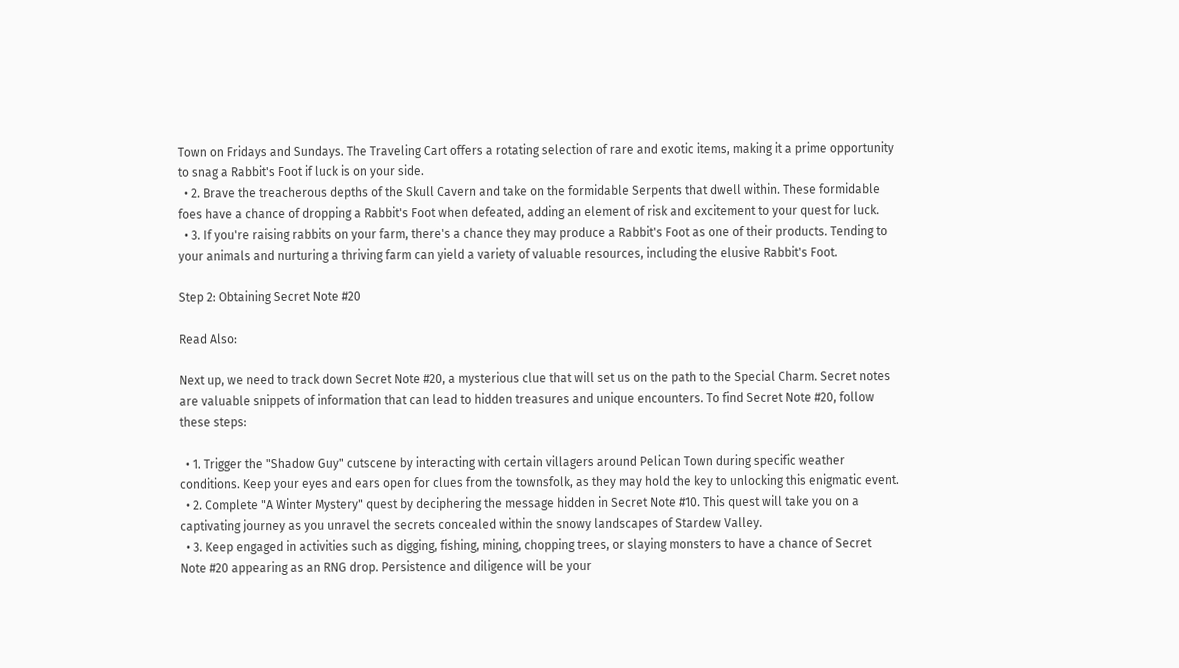Town on Fridays and Sundays. The Traveling Cart offers a rotating selection of rare and exotic items, making it a prime opportunity to snag a Rabbit's Foot if luck is on your side.
  • 2. Brave the treacherous depths of the Skull Cavern and take on the formidable Serpents that dwell within. These formidable foes have a chance of dropping a Rabbit's Foot when defeated, adding an element of risk and excitement to your quest for luck.
  • 3. If you're raising rabbits on your farm, there's a chance they may produce a Rabbit's Foot as one of their products. Tending to your animals and nurturing a thriving farm can yield a variety of valuable resources, including the elusive Rabbit's Foot.

Step 2: Obtaining Secret Note #20

Read Also:

Next up, we need to track down Secret Note #20, a mysterious clue that will set us on the path to the Special Charm. Secret notes are valuable snippets of information that can lead to hidden treasures and unique encounters. To find Secret Note #20, follow these steps:

  • 1. Trigger the "Shadow Guy" cutscene by interacting with certain villagers around Pelican Town during specific weather conditions. Keep your eyes and ears open for clues from the townsfolk, as they may hold the key to unlocking this enigmatic event.
  • 2. Complete "A Winter Mystery" quest by deciphering the message hidden in Secret Note #10. This quest will take you on a captivating journey as you unravel the secrets concealed within the snowy landscapes of Stardew Valley.
  • 3. Keep engaged in activities such as digging, fishing, mining, chopping trees, or slaying monsters to have a chance of Secret Note #20 appearing as an RNG drop. Persistence and diligence will be your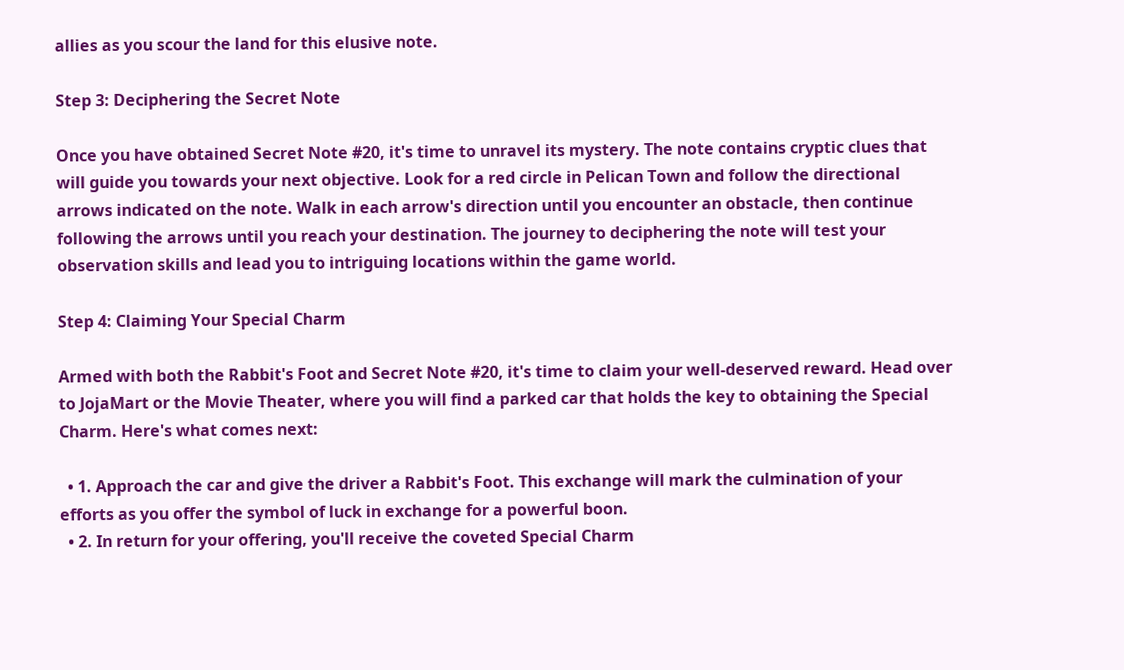allies as you scour the land for this elusive note.

Step 3: Deciphering the Secret Note

Once you have obtained Secret Note #20, it's time to unravel its mystery. The note contains cryptic clues that will guide you towards your next objective. Look for a red circle in Pelican Town and follow the directional arrows indicated on the note. Walk in each arrow's direction until you encounter an obstacle, then continue following the arrows until you reach your destination. The journey to deciphering the note will test your observation skills and lead you to intriguing locations within the game world.

Step 4: Claiming Your Special Charm

Armed with both the Rabbit's Foot and Secret Note #20, it's time to claim your well-deserved reward. Head over to JojaMart or the Movie Theater, where you will find a parked car that holds the key to obtaining the Special Charm. Here's what comes next:

  • 1. Approach the car and give the driver a Rabbit's Foot. This exchange will mark the culmination of your efforts as you offer the symbol of luck in exchange for a powerful boon.
  • 2. In return for your offering, you'll receive the coveted Special Charm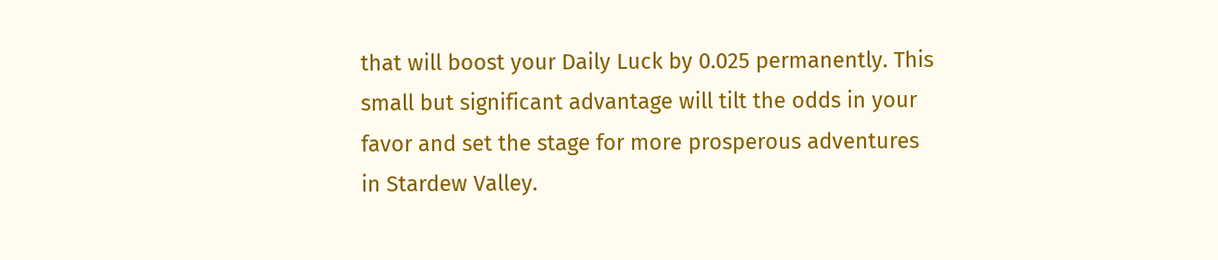that will boost your Daily Luck by 0.025 permanently. This small but significant advantage will tilt the odds in your favor and set the stage for more prosperous adventures in Stardew Valley.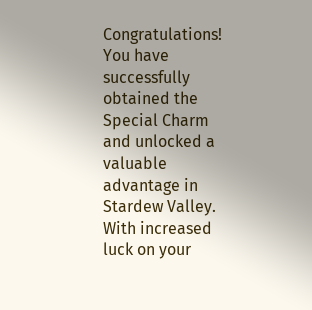Congratulations! You have successfully obtained the Special Charm and unlocked a valuable advantage in Stardew Valley. With increased luck on your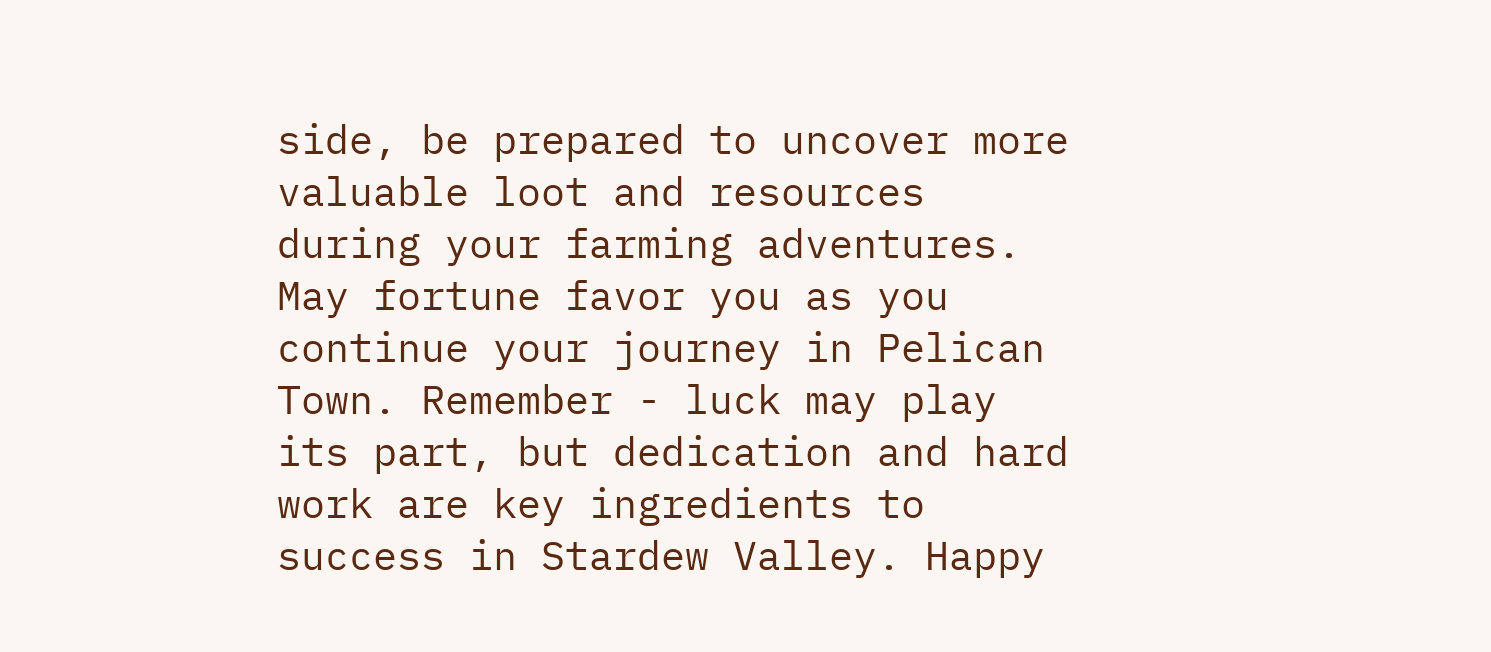side, be prepared to uncover more valuable loot and resources during your farming adventures. May fortune favor you as you continue your journey in Pelican Town. Remember - luck may play its part, but dedication and hard work are key ingredients to success in Stardew Valley. Happy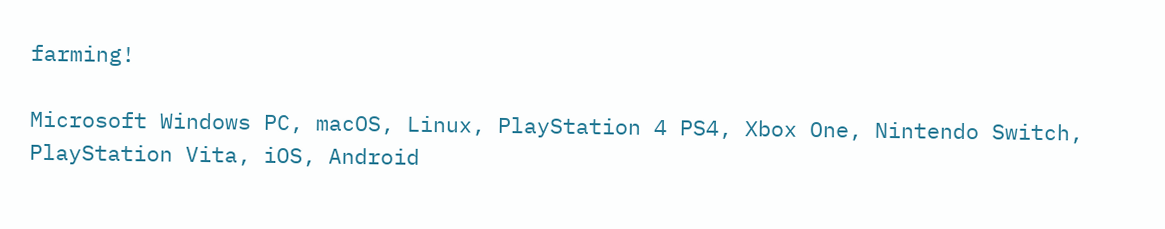farming!

Microsoft Windows PC, macOS, Linux, PlayStation 4 PS4, Xbox One, Nintendo Switch, PlayStation Vita, iOS, Android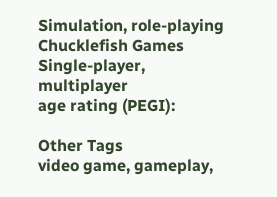Simulation, role-playing
Chucklefish Games
Single-player, multiplayer
age rating (PEGI):

Other Tags
video game, gameplay,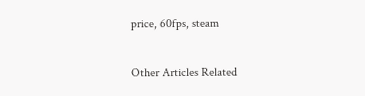price, 60fps, steam

Other Articles Related